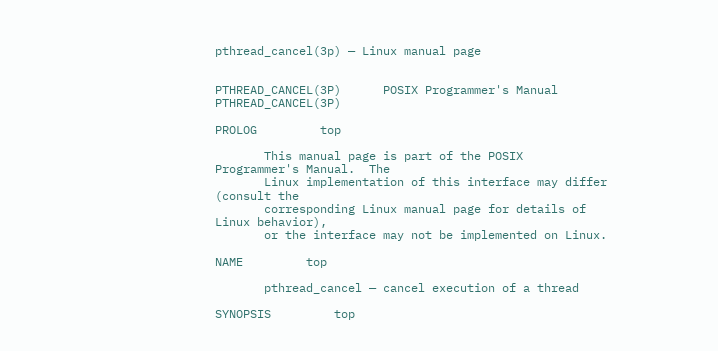pthread_cancel(3p) — Linux manual page


PTHREAD_CANCEL(3P)      POSIX Programmer's Manual     PTHREAD_CANCEL(3P)

PROLOG         top

       This manual page is part of the POSIX Programmer's Manual.  The
       Linux implementation of this interface may differ (consult the
       corresponding Linux manual page for details of Linux behavior),
       or the interface may not be implemented on Linux.

NAME         top

       pthread_cancel — cancel execution of a thread

SYNOPSIS         top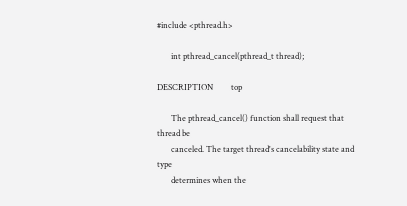#include <pthread.h>

       int pthread_cancel(pthread_t thread);

DESCRIPTION         top

       The pthread_cancel() function shall request that thread be
       canceled. The target thread's cancelability state and type
       determines when the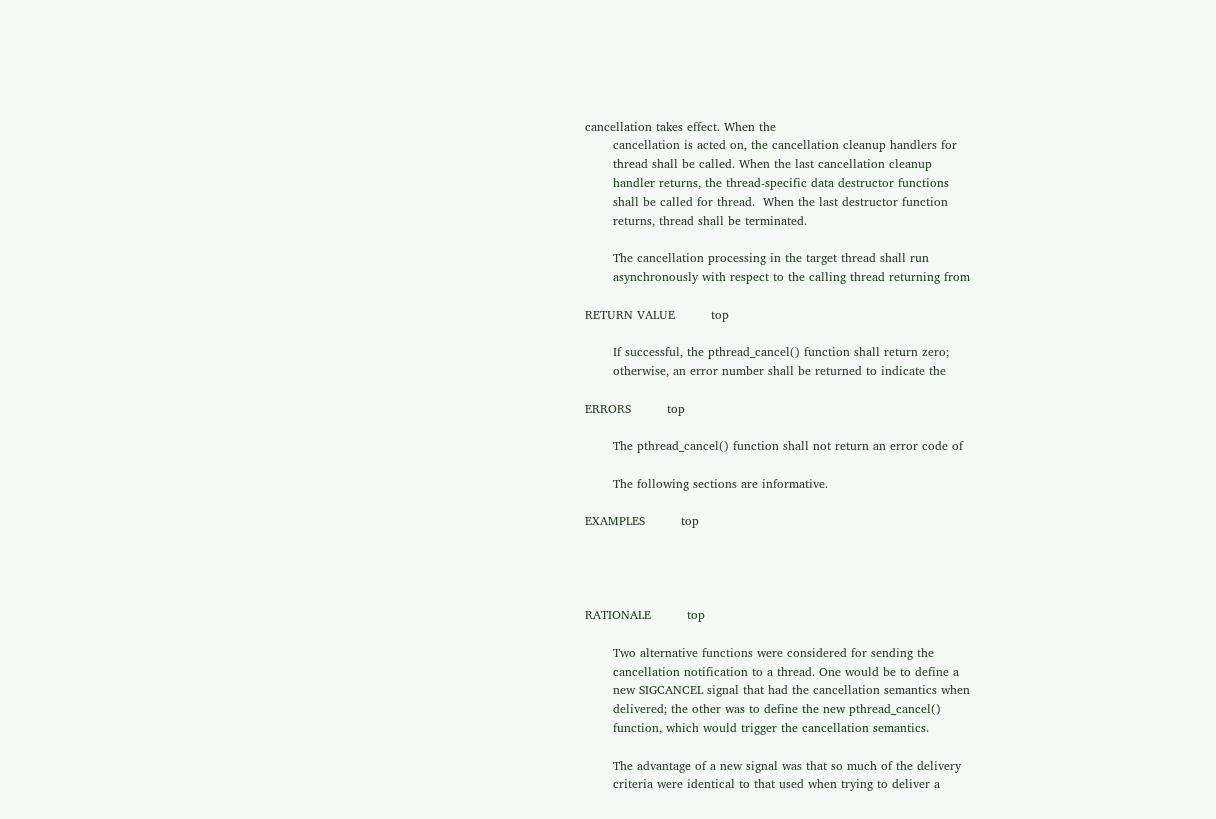cancellation takes effect. When the
       cancellation is acted on, the cancellation cleanup handlers for
       thread shall be called. When the last cancellation cleanup
       handler returns, the thread-specific data destructor functions
       shall be called for thread.  When the last destructor function
       returns, thread shall be terminated.

       The cancellation processing in the target thread shall run
       asynchronously with respect to the calling thread returning from

RETURN VALUE         top

       If successful, the pthread_cancel() function shall return zero;
       otherwise, an error number shall be returned to indicate the

ERRORS         top

       The pthread_cancel() function shall not return an error code of

       The following sections are informative.

EXAMPLES         top




RATIONALE         top

       Two alternative functions were considered for sending the
       cancellation notification to a thread. One would be to define a
       new SIGCANCEL signal that had the cancellation semantics when
       delivered; the other was to define the new pthread_cancel()
       function, which would trigger the cancellation semantics.

       The advantage of a new signal was that so much of the delivery
       criteria were identical to that used when trying to deliver a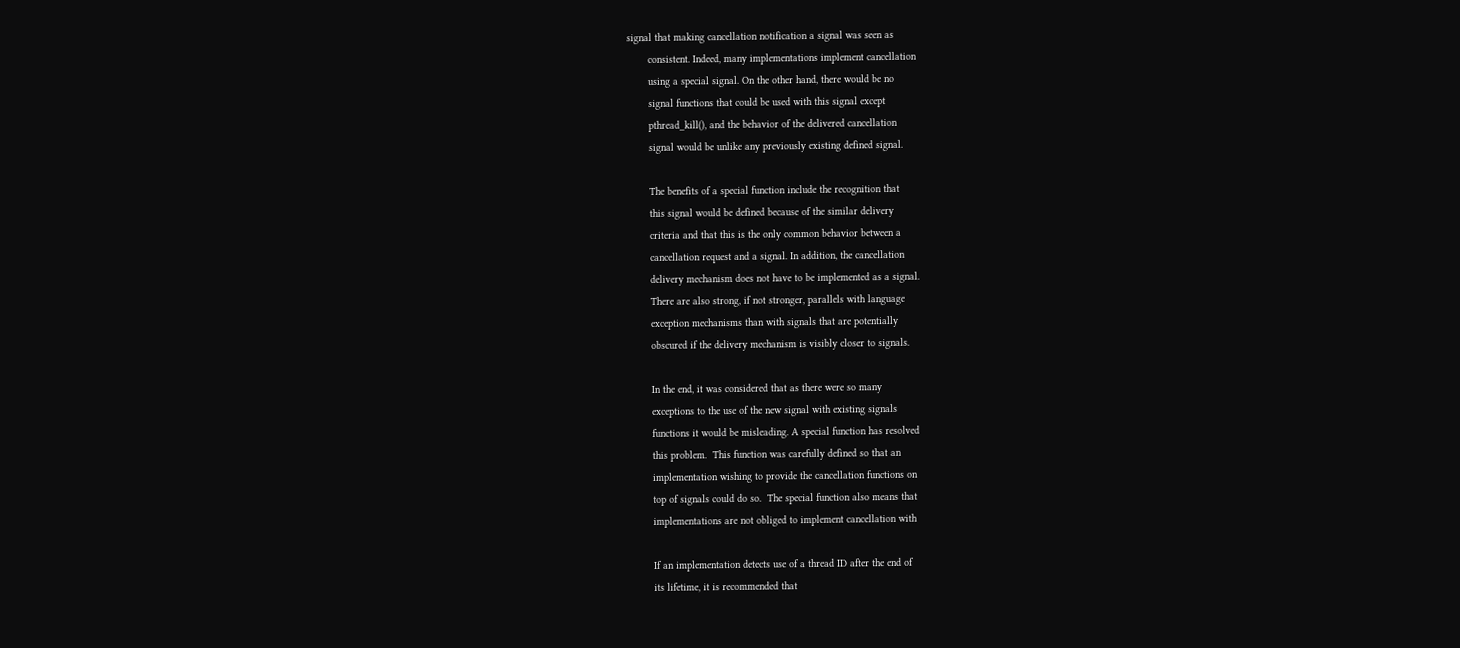signal that making cancellation notification a signal was seen as
       consistent. Indeed, many implementations implement cancellation
       using a special signal. On the other hand, there would be no
       signal functions that could be used with this signal except
       pthread_kill(), and the behavior of the delivered cancellation
       signal would be unlike any previously existing defined signal.

       The benefits of a special function include the recognition that
       this signal would be defined because of the similar delivery
       criteria and that this is the only common behavior between a
       cancellation request and a signal. In addition, the cancellation
       delivery mechanism does not have to be implemented as a signal.
       There are also strong, if not stronger, parallels with language
       exception mechanisms than with signals that are potentially
       obscured if the delivery mechanism is visibly closer to signals.

       In the end, it was considered that as there were so many
       exceptions to the use of the new signal with existing signals
       functions it would be misleading. A special function has resolved
       this problem.  This function was carefully defined so that an
       implementation wishing to provide the cancellation functions on
       top of signals could do so.  The special function also means that
       implementations are not obliged to implement cancellation with

       If an implementation detects use of a thread ID after the end of
       its lifetime, it is recommended that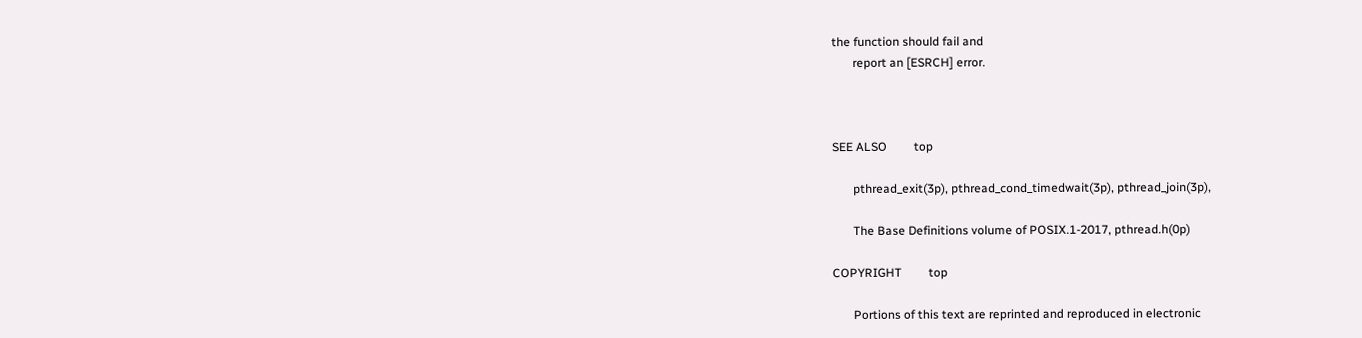the function should fail and
       report an [ESRCH] error.



SEE ALSO         top

       pthread_exit(3p), pthread_cond_timedwait(3p), pthread_join(3p),

       The Base Definitions volume of POSIX.1‐2017, pthread.h(0p)

COPYRIGHT         top

       Portions of this text are reprinted and reproduced in electronic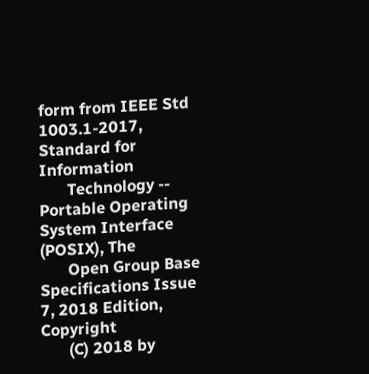form from IEEE Std 1003.1-2017, Standard for Information
       Technology -- Portable Operating System Interface (POSIX), The
       Open Group Base Specifications Issue 7, 2018 Edition, Copyright
       (C) 2018 by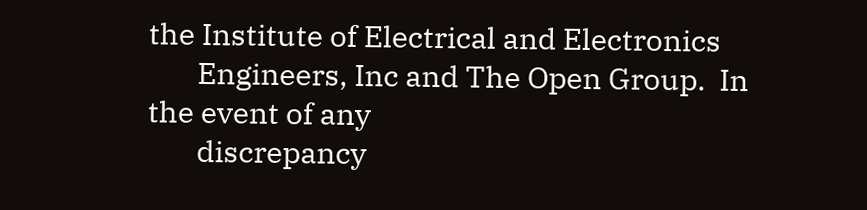the Institute of Electrical and Electronics
       Engineers, Inc and The Open Group.  In the event of any
       discrepancy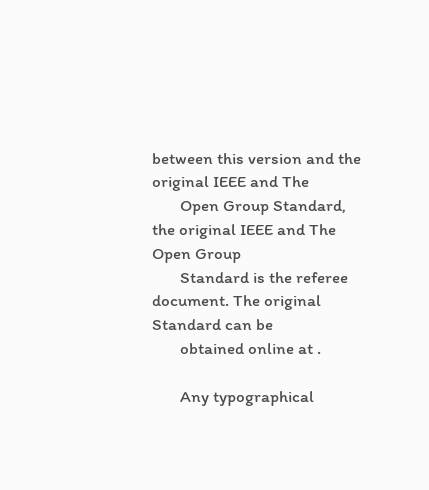between this version and the original IEEE and The
       Open Group Standard, the original IEEE and The Open Group
       Standard is the referee document. The original Standard can be
       obtained online at .

       Any typographical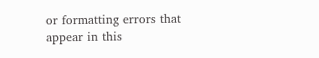or formatting errors that appear in this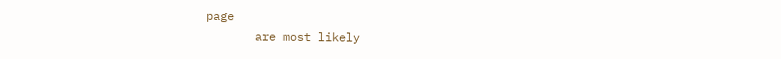page
       are most likely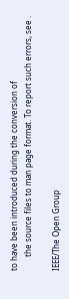to have been introduced during the conversion of
       the source files to man page format. To report such errors, see .

IEEE/The Open Group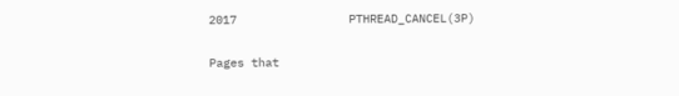2017                PTHREAD_CANCEL(3P)

Pages that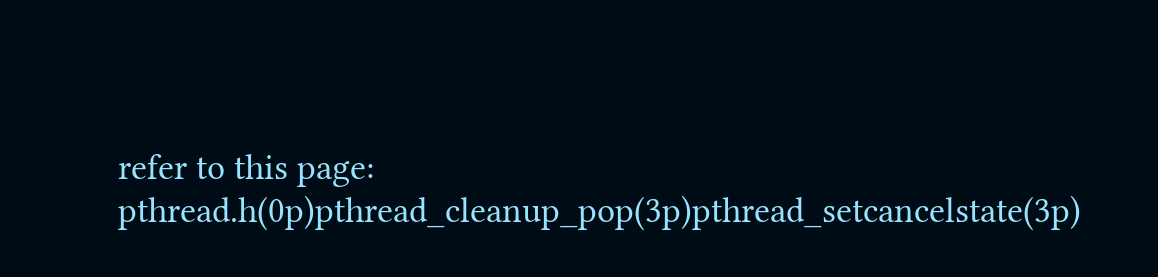refer to this page: pthread.h(0p)pthread_cleanup_pop(3p)pthread_setcancelstate(3p)